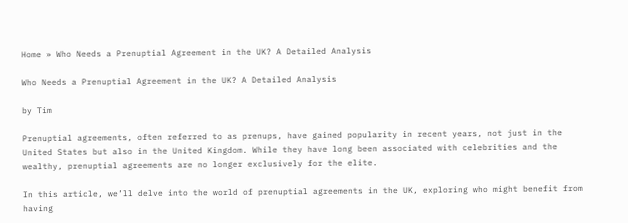Home » Who Needs a Prenuptial Agreement in the UK? A Detailed Analysis

Who Needs a Prenuptial Agreement in the UK? A Detailed Analysis

by Tim

Prenuptial agreements, often referred to as prenups, have gained popularity in recent years, not just in the United States but also in the United Kingdom. While they have long been associated with celebrities and the wealthy, prenuptial agreements are no longer exclusively for the elite.

In this article, we’ll delve into the world of prenuptial agreements in the UK, exploring who might benefit from having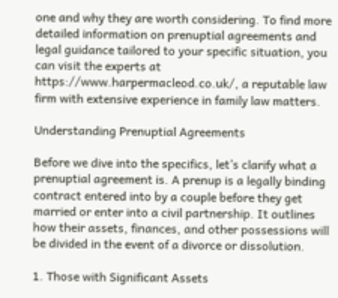one and why they are worth considering. To find more detailed information on prenuptial agreements and legal guidance tailored to your specific situation, you can visit the experts at https://www.harpermacleod.co.uk/, a reputable law firm with extensive experience in family law matters.

Understanding Prenuptial Agreements

Before we dive into the specifics, let’s clarify what a prenuptial agreement is. A prenup is a legally binding contract entered into by a couple before they get married or enter into a civil partnership. It outlines how their assets, finances, and other possessions will be divided in the event of a divorce or dissolution.

1. Those with Significant Assets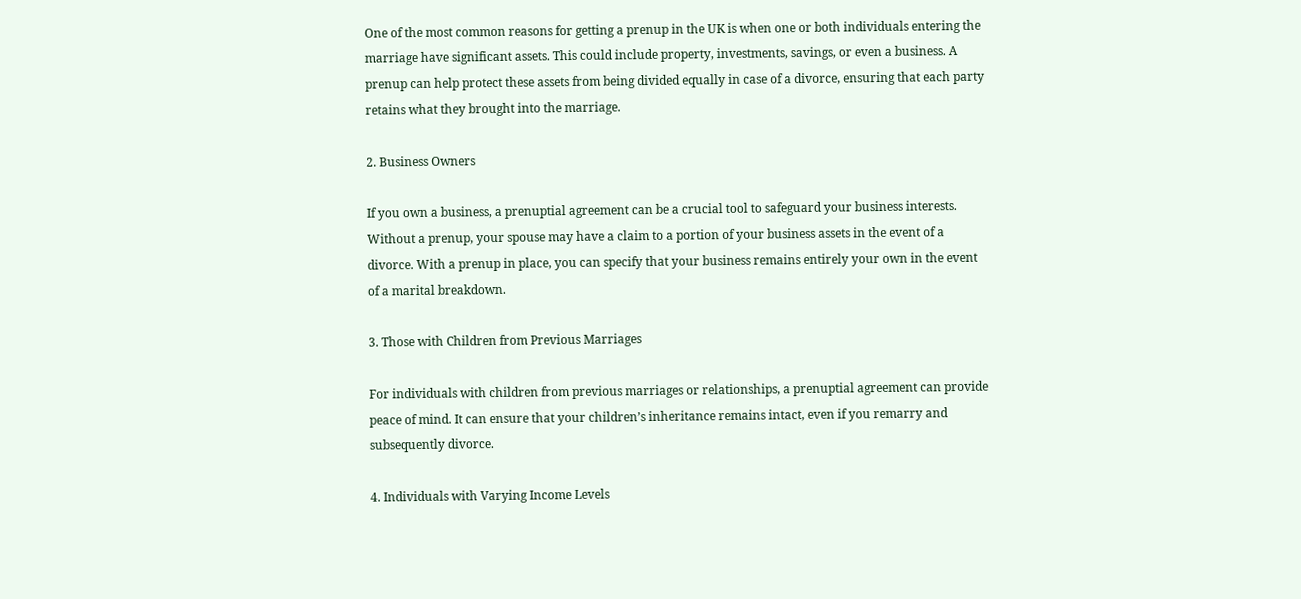One of the most common reasons for getting a prenup in the UK is when one or both individuals entering the marriage have significant assets. This could include property, investments, savings, or even a business. A prenup can help protect these assets from being divided equally in case of a divorce, ensuring that each party retains what they brought into the marriage.

2. Business Owners

If you own a business, a prenuptial agreement can be a crucial tool to safeguard your business interests. Without a prenup, your spouse may have a claim to a portion of your business assets in the event of a divorce. With a prenup in place, you can specify that your business remains entirely your own in the event of a marital breakdown.

3. Those with Children from Previous Marriages

For individuals with children from previous marriages or relationships, a prenuptial agreement can provide peace of mind. It can ensure that your children’s inheritance remains intact, even if you remarry and subsequently divorce.

4. Individuals with Varying Income Levels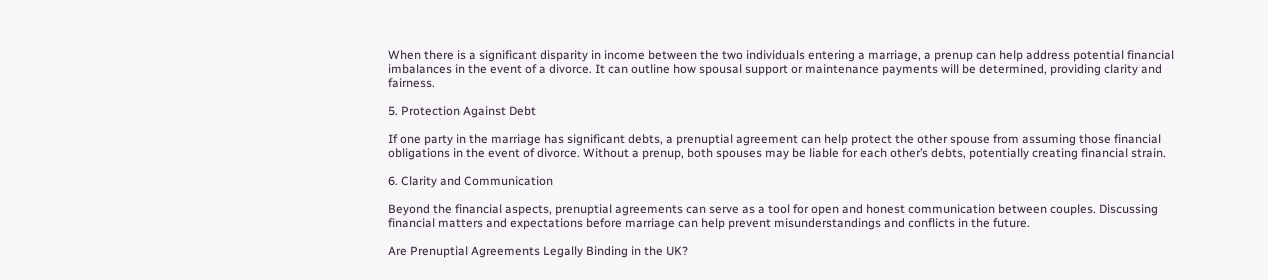When there is a significant disparity in income between the two individuals entering a marriage, a prenup can help address potential financial imbalances in the event of a divorce. It can outline how spousal support or maintenance payments will be determined, providing clarity and fairness.

5. Protection Against Debt

If one party in the marriage has significant debts, a prenuptial agreement can help protect the other spouse from assuming those financial obligations in the event of divorce. Without a prenup, both spouses may be liable for each other’s debts, potentially creating financial strain.

6. Clarity and Communication

Beyond the financial aspects, prenuptial agreements can serve as a tool for open and honest communication between couples. Discussing financial matters and expectations before marriage can help prevent misunderstandings and conflicts in the future.

Are Prenuptial Agreements Legally Binding in the UK?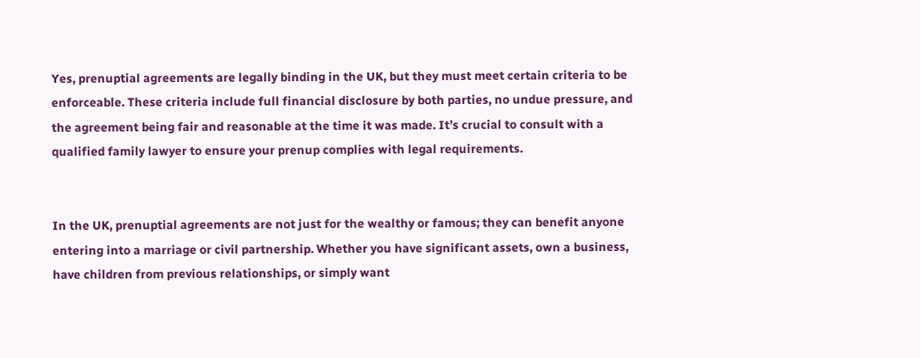Yes, prenuptial agreements are legally binding in the UK, but they must meet certain criteria to be enforceable. These criteria include full financial disclosure by both parties, no undue pressure, and the agreement being fair and reasonable at the time it was made. It’s crucial to consult with a qualified family lawyer to ensure your prenup complies with legal requirements.


In the UK, prenuptial agreements are not just for the wealthy or famous; they can benefit anyone entering into a marriage or civil partnership. Whether you have significant assets, own a business, have children from previous relationships, or simply want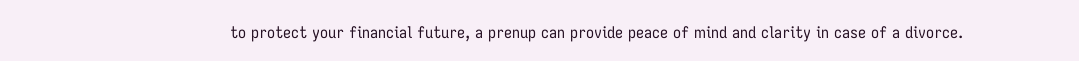to protect your financial future, a prenup can provide peace of mind and clarity in case of a divorce.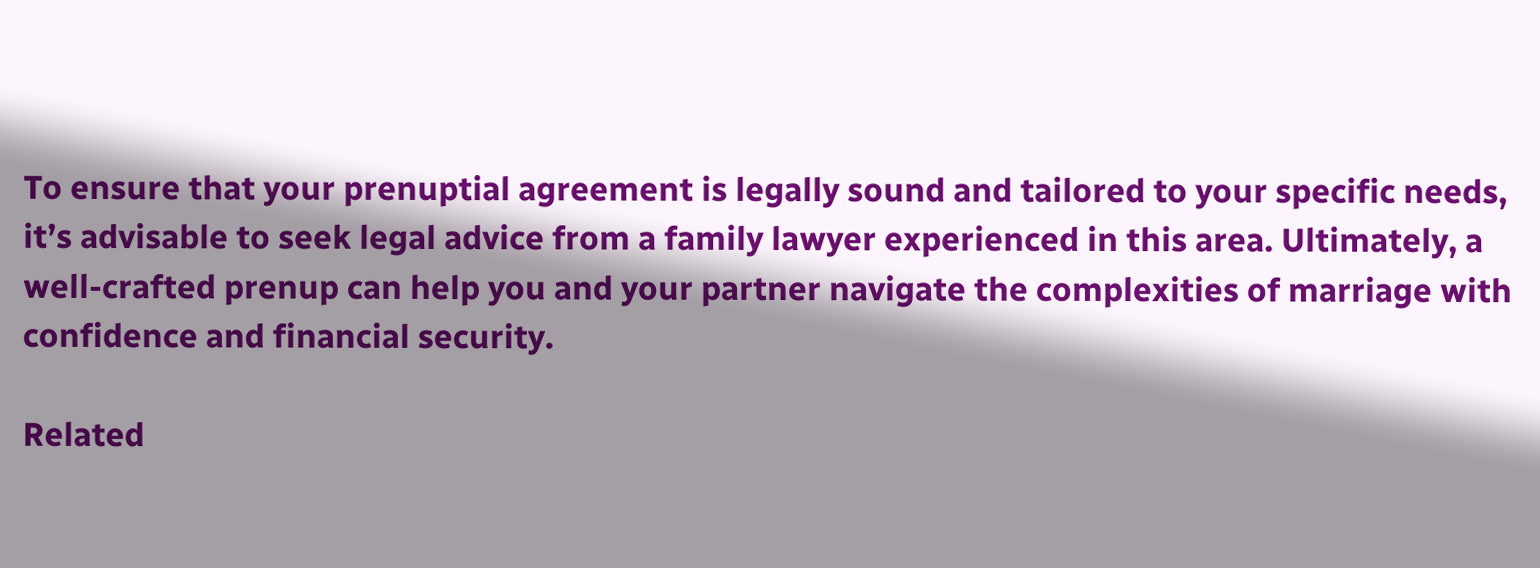To ensure that your prenuptial agreement is legally sound and tailored to your specific needs, it’s advisable to seek legal advice from a family lawyer experienced in this area. Ultimately, a well-crafted prenup can help you and your partner navigate the complexities of marriage with confidence and financial security.

Related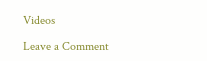Videos

Leave a Comment